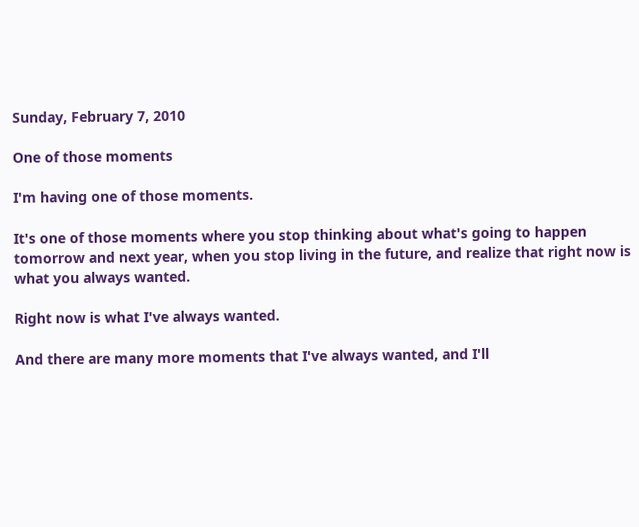Sunday, February 7, 2010

One of those moments

I'm having one of those moments.

It's one of those moments where you stop thinking about what's going to happen tomorrow and next year, when you stop living in the future, and realize that right now is what you always wanted.

Right now is what I've always wanted.

And there are many more moments that I've always wanted, and I'll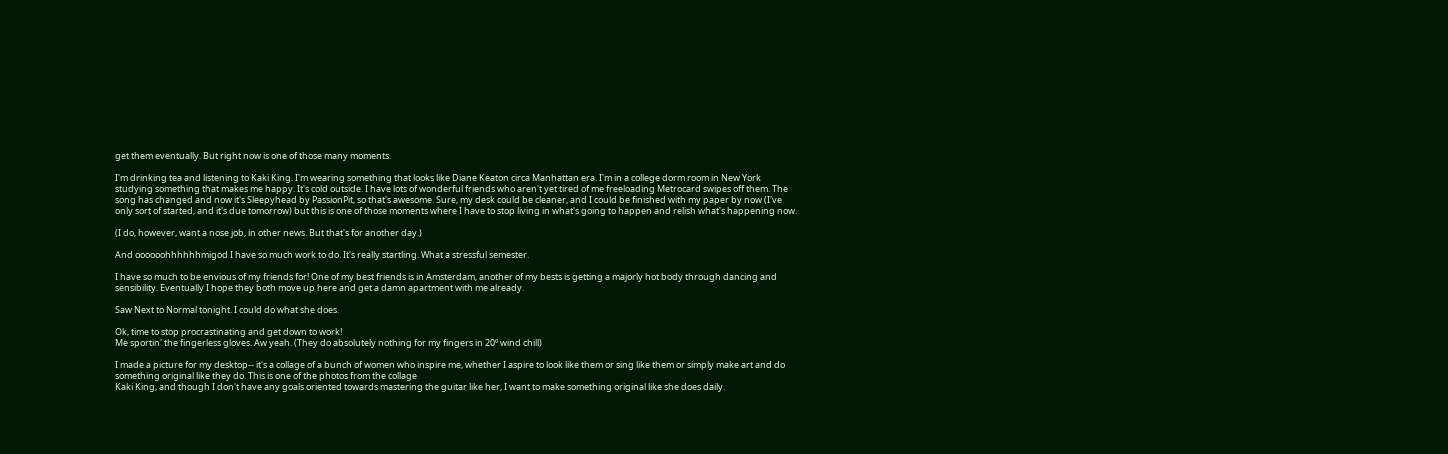get them eventually. But right now is one of those many moments.

I'm drinking tea and listening to Kaki King. I'm wearing something that looks like Diane Keaton circa Manhattan era. I'm in a college dorm room in New York studying something that makes me happy. It's cold outside. I have lots of wonderful friends who aren't yet tired of me freeloading Metrocard swipes off them. The song has changed and now it's Sleepyhead by PassionPit, so that's awesome. Sure, my desk could be cleaner, and I could be finished with my paper by now (I've only sort of started, and it's due tomorrow) but this is one of those moments where I have to stop living in what's going to happen and relish what's happening now.

(I do, however, want a nose job, in other news. But that's for another day.)

And oooooohhhhhhmigod I have so much work to do. It's really startling. What a stressful semester.

I have so much to be envious of my friends for! One of my best friends is in Amsterdam, another of my bests is getting a majorly hot body through dancing and sensibility. Eventually I hope they both move up here and get a damn apartment with me already.

Saw Next to Normal tonight. I could do what she does.

Ok, time to stop procrastinating and get down to work!
Me sportin' the fingerless gloves. Aw yeah. (They do absolutely nothing for my fingers in 20º wind chill)

I made a picture for my desktop-- it's a collage of a bunch of women who inspire me, whether I aspire to look like them or sing like them or simply make art and do something original like they do. This is one of the photos from the collage
Kaki King, and though I don't have any goals oriented towards mastering the guitar like her, I want to make something original like she does daily.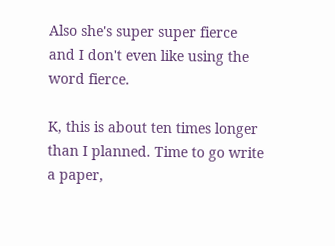Also she's super super fierce and I don't even like using the word fierce.

K, this is about ten times longer than I planned. Time to go write a paper,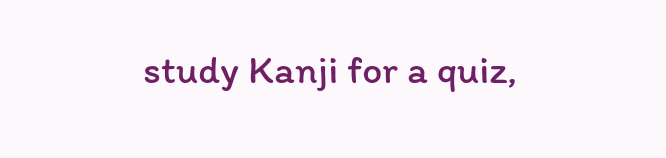study Kanji for a quiz,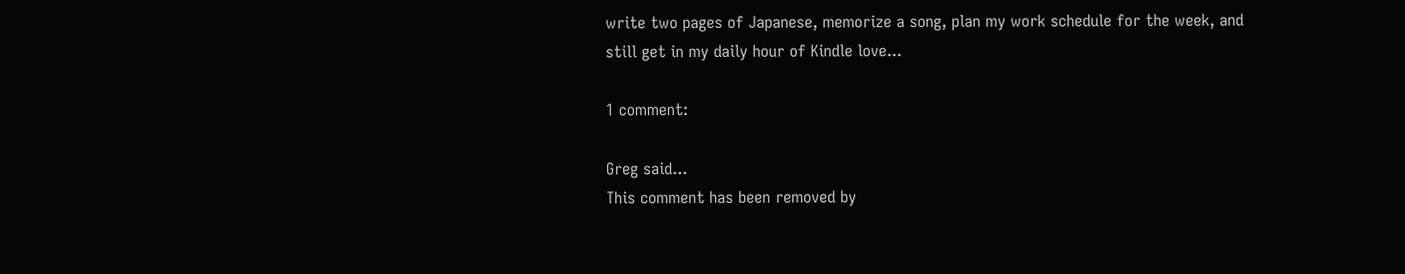write two pages of Japanese, memorize a song, plan my work schedule for the week, and still get in my daily hour of Kindle love...

1 comment:

Greg said...
This comment has been removed by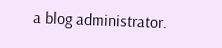a blog administrator.